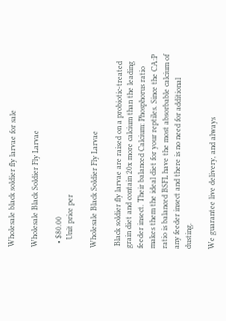Wholesale black soldier fly larvae for sale

Wholesale Black Soldier Fly Larvae

  • $80.00
    Unit price per

Wholesale Black Soldier Fly Larvae

 Black soldier fly larvae are raised on a probiotic-treated grain diet and contain 20x more calcium than the leading feeder insect. Their balanced Calcium: Phosphorus ratio makes them the ideal diet for your reptiles. Since the CA:P ratio is balanced BSFL have the most absorbable calcium of any feeder insect and there is no need for additional dusting.

We guarantee live delivery, and always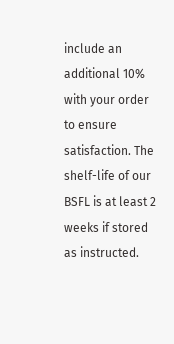include an additional 10% with your order to ensure satisfaction. The shelf-life of our BSFL is at least 2 weeks if stored as instructed.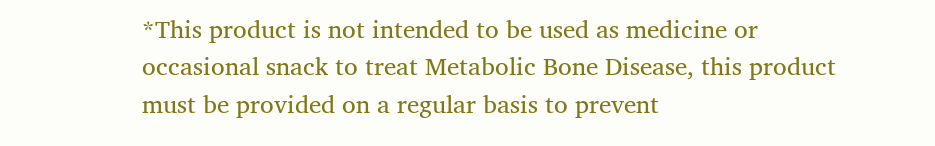*This product is not intended to be used as medicine or occasional snack to treat Metabolic Bone Disease, this product must be provided on a regular basis to prevent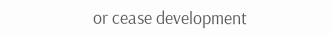or cease development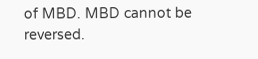of MBD. MBD cannot be reversed.